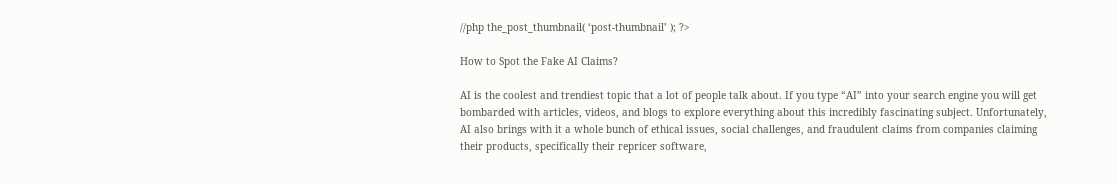//php the_post_thumbnail( ‘post-thumbnail’ ); ?>

How to Spot the Fake AI Claims?

AI is the coolest and trendiest topic that a lot of people talk about. If you type “AI” into your search engine you will get bombarded with articles, videos, and blogs to explore everything about this incredibly fascinating subject. Unfortunately, AI also brings with it a whole bunch of ethical issues, social challenges, and fraudulent claims from companies claiming their products, specifically their repricer software,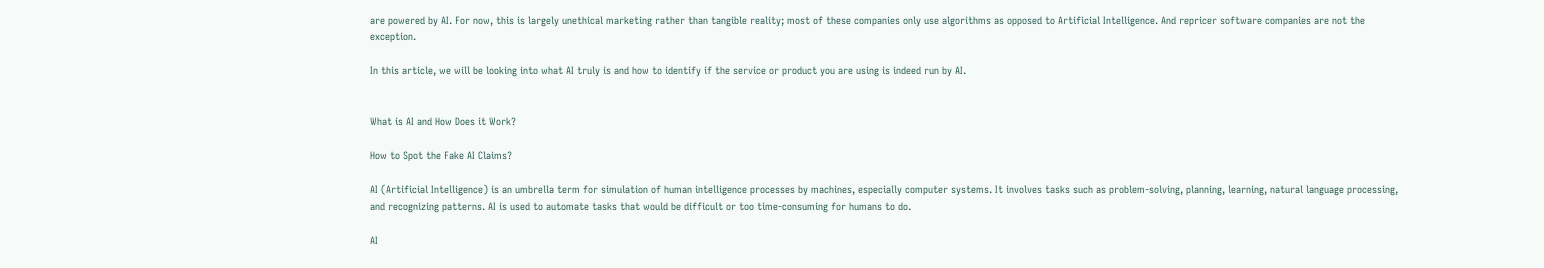are powered by AI. For now, this is largely unethical marketing rather than tangible reality; most of these companies only use algorithms as opposed to Artificial Intelligence. And repricer software companies are not the exception.

In this article, we will be looking into what AI truly is and how to identify if the service or product you are using is indeed run by AI.


What is AI and How Does it Work?

How to Spot the Fake AI Claims?

AI (Artificial Intelligence) is an umbrella term for simulation of human intelligence processes by machines, especially computer systems. It involves tasks such as problem-solving, planning, learning, natural language processing, and recognizing patterns. AI is used to automate tasks that would be difficult or too time-consuming for humans to do.

AI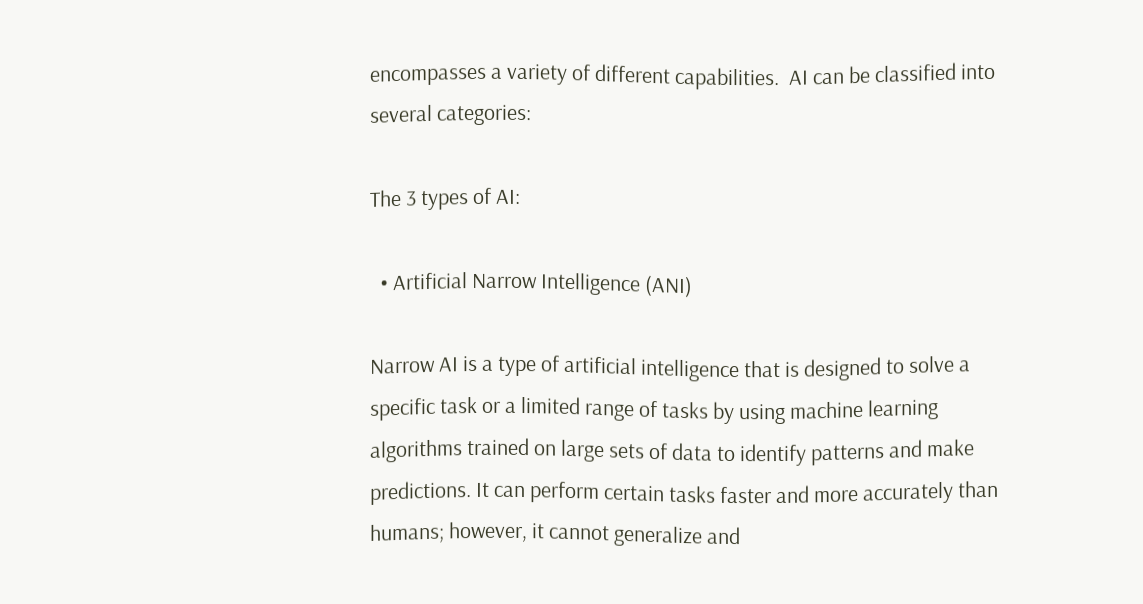encompasses a variety of different capabilities.  AI can be classified into several categories:

The 3 types of AI:

  • Artificial Narrow Intelligence (ANI)

Narrow AI is a type of artificial intelligence that is designed to solve a specific task or a limited range of tasks by using machine learning algorithms trained on large sets of data to identify patterns and make predictions. It can perform certain tasks faster and more accurately than humans; however, it cannot generalize and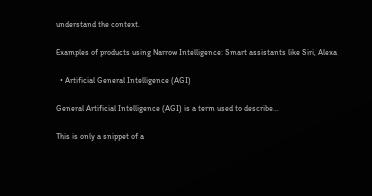understand the context.

Examples of products using Narrow Intelligence: Smart assistants like Siri, Alexa

  • Artificial General Intelligence (AGI)

General Artificial Intelligence (AGI) is a term used to describe…

This is only a snippet of a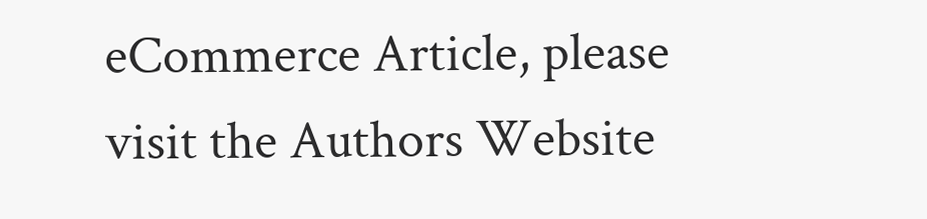eCommerce Article, please visit the Authors Website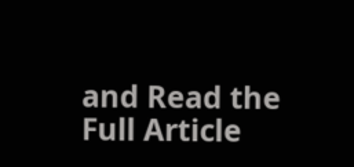and Read the Full Article